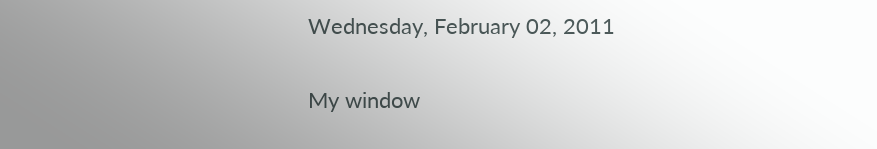Wednesday, February 02, 2011

My window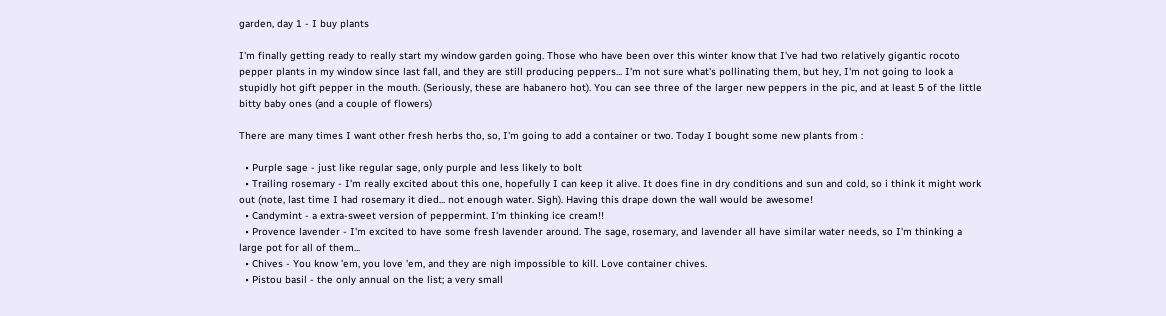garden, day 1 - I buy plants

I'm finally getting ready to really start my window garden going. Those who have been over this winter know that I've had two relatively gigantic rocoto pepper plants in my window since last fall, and they are still producing peppers... I'm not sure what's pollinating them, but hey, I'm not going to look a stupidly hot gift pepper in the mouth. (Seriously, these are habanero hot). You can see three of the larger new peppers in the pic, and at least 5 of the little bitty baby ones (and a couple of flowers)

There are many times I want other fresh herbs tho, so, I'm going to add a container or two. Today I bought some new plants from :

  • Purple sage - just like regular sage, only purple and less likely to bolt
  • Trailing rosemary - I'm really excited about this one, hopefully I can keep it alive. It does fine in dry conditions and sun and cold, so i think it might work out (note, last time I had rosemary it died... not enough water. Sigh). Having this drape down the wall would be awesome!
  • Candymint - a extra-sweet version of peppermint. I'm thinking ice cream!!
  • Provence lavender - I'm excited to have some fresh lavender around. The sage, rosemary, and lavender all have similar water needs, so I'm thinking a large pot for all of them...
  • Chives - You know 'em, you love 'em, and they are nigh impossible to kill. Love container chives.
  • Pistou basil - the only annual on the list; a very small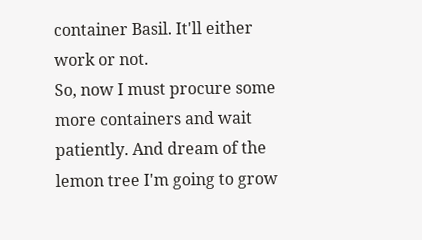container Basil. It'll either work or not.
So, now I must procure some more containers and wait patiently. And dream of the lemon tree I'm going to grow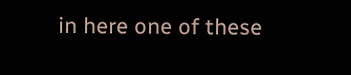in here one of these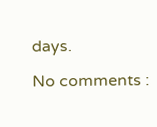days.

No comments :